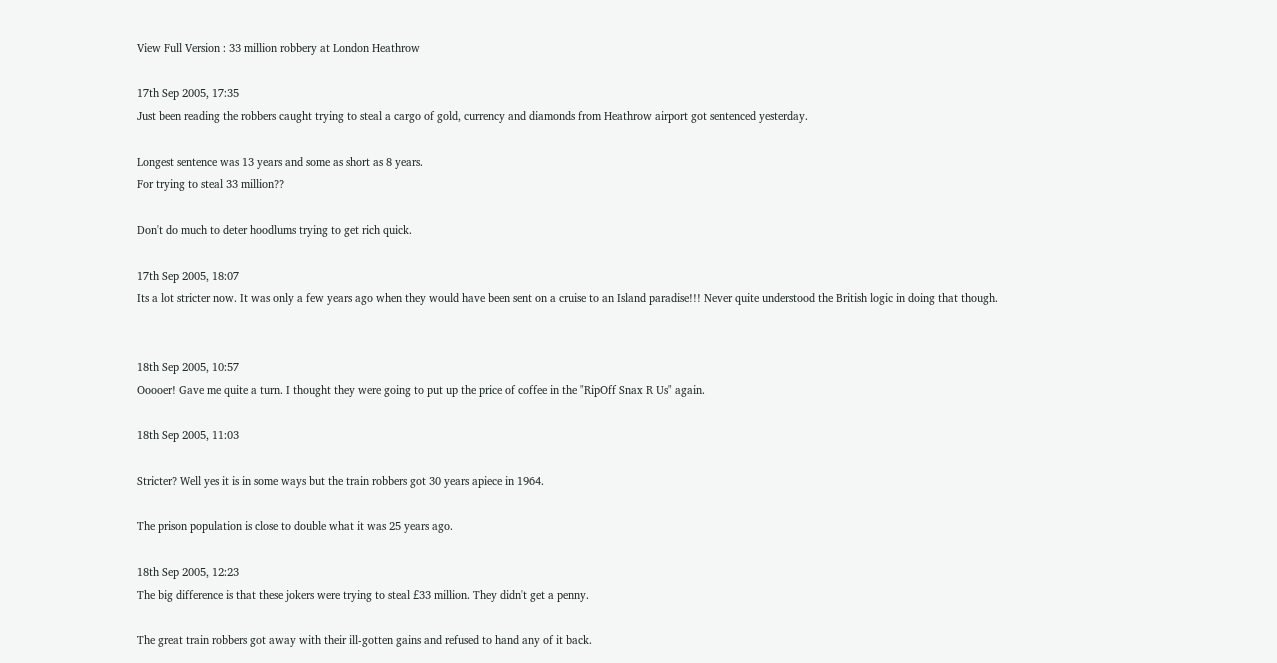View Full Version : 33 million robbery at London Heathrow

17th Sep 2005, 17:35
Just been reading the robbers caught trying to steal a cargo of gold, currency and diamonds from Heathrow airport got sentenced yesterday.

Longest sentence was 13 years and some as short as 8 years.
For trying to steal 33 million??

Don't do much to deter hoodlums trying to get rich quick.

17th Sep 2005, 18:07
Its a lot stricter now. It was only a few years ago when they would have been sent on a cruise to an Island paradise!!! Never quite understood the British logic in doing that though.


18th Sep 2005, 10:57
Ooooer! Gave me quite a turn. I thought they were going to put up the price of coffee in the "RipOff Snax R Us" again.

18th Sep 2005, 11:03

Stricter? Well yes it is in some ways but the train robbers got 30 years apiece in 1964.

The prison population is close to double what it was 25 years ago.

18th Sep 2005, 12:23
The big difference is that these jokers were trying to steal £33 million. They didn't get a penny.

The great train robbers got away with their ill-gotten gains and refused to hand any of it back.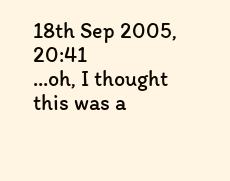18th Sep 2005, 20:41
...oh, I thought this was a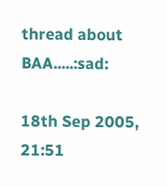thread about BAA.....:sad:

18th Sep 2005, 21:51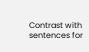Contrast with sentences for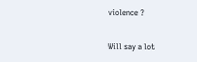violence ?

Will say a lot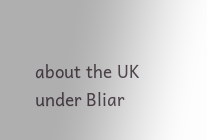about the UK under Bliar